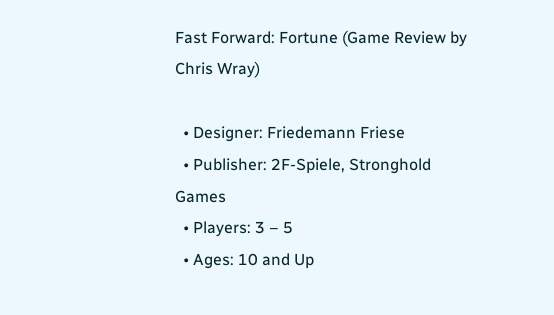Fast Forward: Fortune (Game Review by Chris Wray)

  • Designer: Friedemann Friese
  • Publisher: 2F-Spiele, Stronghold Games
  • Players: 3 – 5
  • Ages: 10 and Up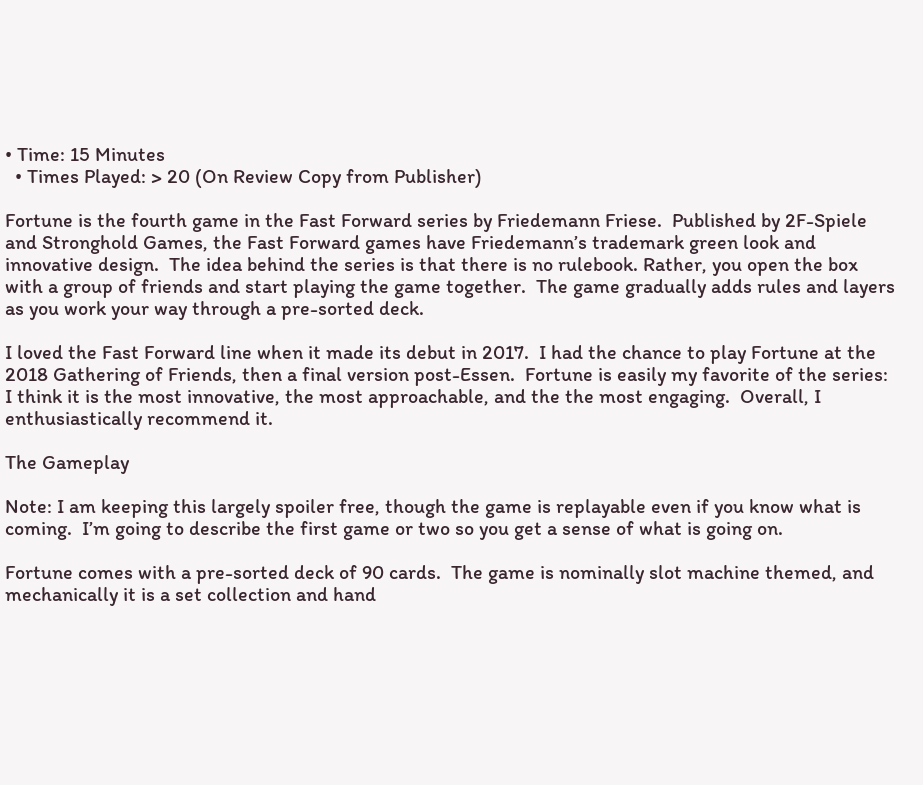• Time: 15 Minutes
  • Times Played: > 20 (On Review Copy from Publisher)

Fortune is the fourth game in the Fast Forward series by Friedemann Friese.  Published by 2F-Spiele and Stronghold Games, the Fast Forward games have Friedemann’s trademark green look and innovative design.  The idea behind the series is that there is no rulebook. Rather, you open the box with a group of friends and start playing the game together.  The game gradually adds rules and layers as you work your way through a pre-sorted deck.

I loved the Fast Forward line when it made its debut in 2017.  I had the chance to play Fortune at the 2018 Gathering of Friends, then a final version post-Essen.  Fortune is easily my favorite of the series: I think it is the most innovative, the most approachable, and the the most engaging.  Overall, I enthusiastically recommend it.

The Gameplay

Note: I am keeping this largely spoiler free, though the game is replayable even if you know what is coming.  I’m going to describe the first game or two so you get a sense of what is going on.

Fortune comes with a pre-sorted deck of 90 cards.  The game is nominally slot machine themed, and mechanically it is a set collection and hand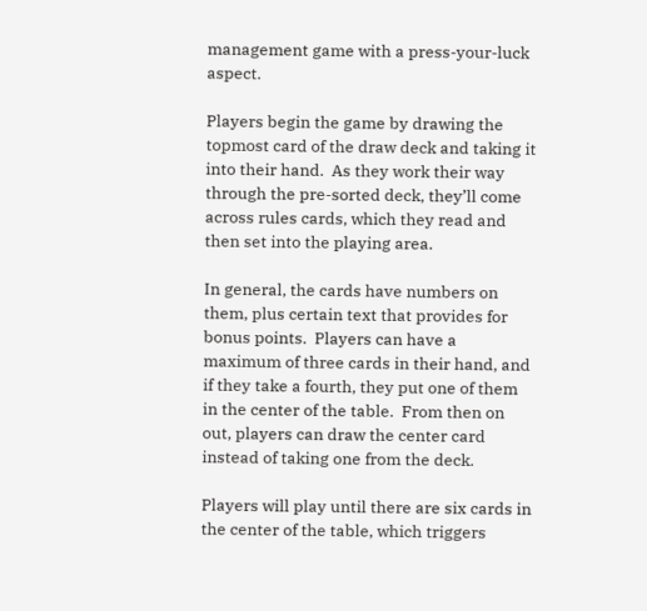management game with a press-your-luck aspect.

Players begin the game by drawing the topmost card of the draw deck and taking it into their hand.  As they work their way through the pre-sorted deck, they’ll come across rules cards, which they read and then set into the playing area.

In general, the cards have numbers on them, plus certain text that provides for bonus points.  Players can have a maximum of three cards in their hand, and if they take a fourth, they put one of them in the center of the table.  From then on out, players can draw the center card instead of taking one from the deck.

Players will play until there are six cards in the center of the table, which triggers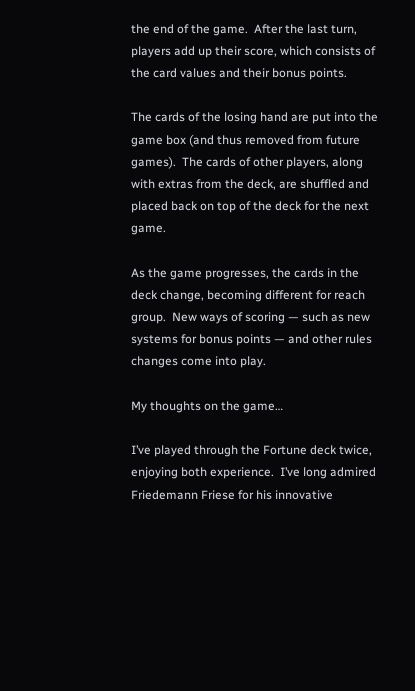the end of the game.  After the last turn, players add up their score, which consists of the card values and their bonus points.

The cards of the losing hand are put into the game box (and thus removed from future games).  The cards of other players, along with extras from the deck, are shuffled and placed back on top of the deck for the next game.

As the game progresses, the cards in the deck change, becoming different for reach group.  New ways of scoring — such as new systems for bonus points — and other rules changes come into play.

My thoughts on the game…

I’ve played through the Fortune deck twice, enjoying both experience.  I’ve long admired Friedemann Friese for his innovative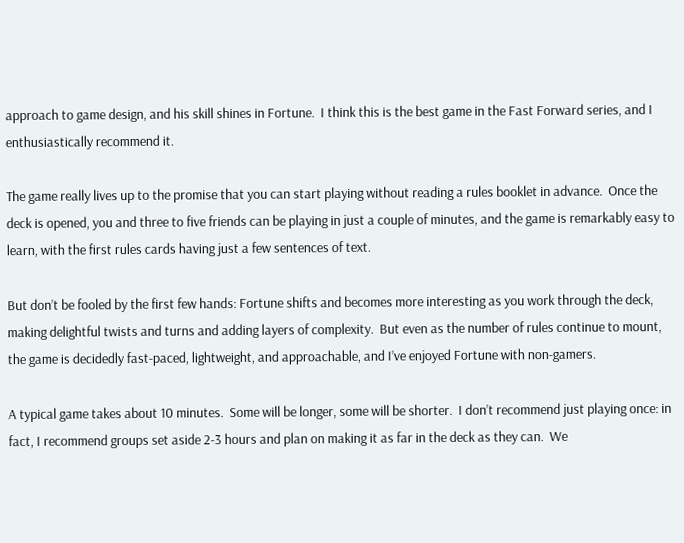approach to game design, and his skill shines in Fortune.  I think this is the best game in the Fast Forward series, and I enthusiastically recommend it.

The game really lives up to the promise that you can start playing without reading a rules booklet in advance.  Once the deck is opened, you and three to five friends can be playing in just a couple of minutes, and the game is remarkably easy to learn, with the first rules cards having just a few sentences of text.

But don’t be fooled by the first few hands: Fortune shifts and becomes more interesting as you work through the deck, making delightful twists and turns and adding layers of complexity.  But even as the number of rules continue to mount, the game is decidedly fast-paced, lightweight, and approachable, and I’ve enjoyed Fortune with non-gamers.

A typical game takes about 10 minutes.  Some will be longer, some will be shorter.  I don’t recommend just playing once: in fact, I recommend groups set aside 2-3 hours and plan on making it as far in the deck as they can.  We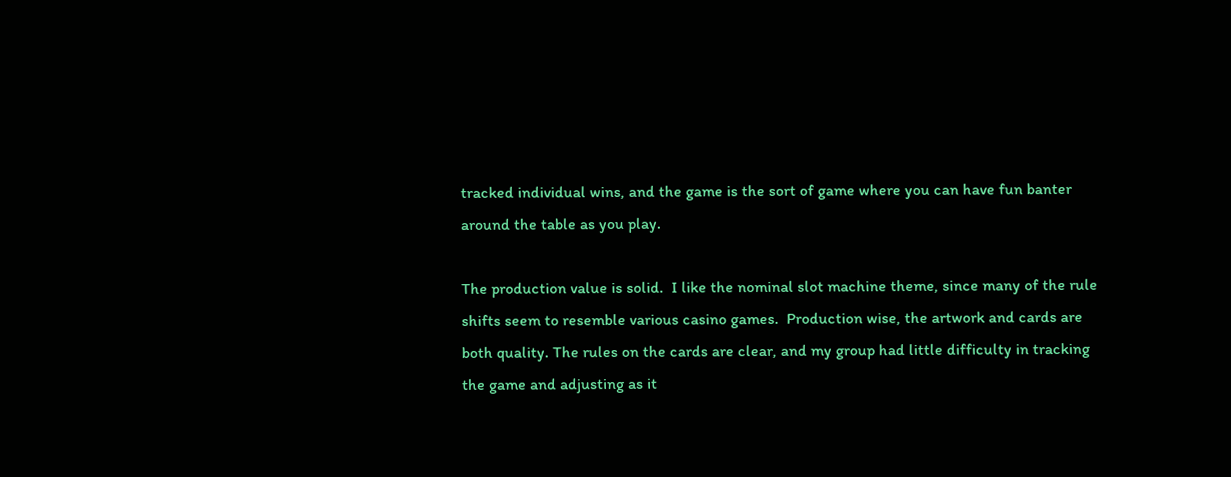tracked individual wins, and the game is the sort of game where you can have fun banter around the table as you play.

The production value is solid.  I like the nominal slot machine theme, since many of the rule shifts seem to resemble various casino games.  Production wise, the artwork and cards are both quality. The rules on the cards are clear, and my group had little difficulty in tracking the game and adjusting as it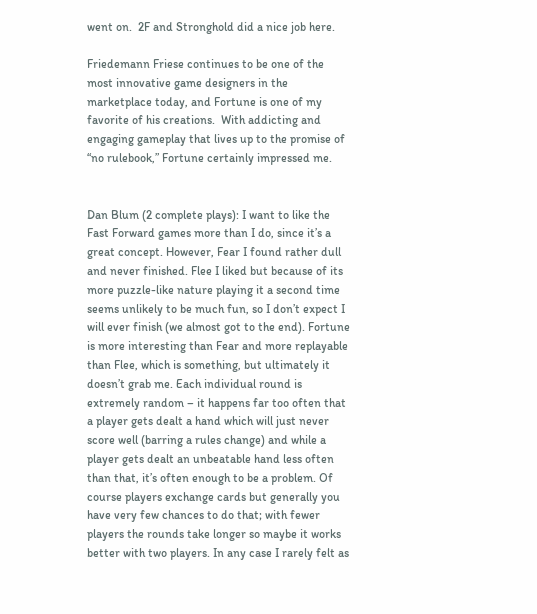went on.  2F and Stronghold did a nice job here.

Friedemann Friese continues to be one of the most innovative game designers in the marketplace today, and Fortune is one of my favorite of his creations.  With addicting and engaging gameplay that lives up to the promise of “no rulebook,” Fortune certainly impressed me.


Dan Blum (2 complete plays): I want to like the Fast Forward games more than I do, since it’s a great concept. However, Fear I found rather dull and never finished. Flee I liked but because of its more puzzle-like nature playing it a second time seems unlikely to be much fun, so I don’t expect I will ever finish (we almost got to the end). Fortune is more interesting than Fear and more replayable than Flee, which is something, but ultimately it doesn’t grab me. Each individual round is extremely random – it happens far too often that a player gets dealt a hand which will just never score well (barring a rules change) and while a player gets dealt an unbeatable hand less often than that, it’s often enough to be a problem. Of course players exchange cards but generally you have very few chances to do that; with fewer players the rounds take longer so maybe it works better with two players. In any case I rarely felt as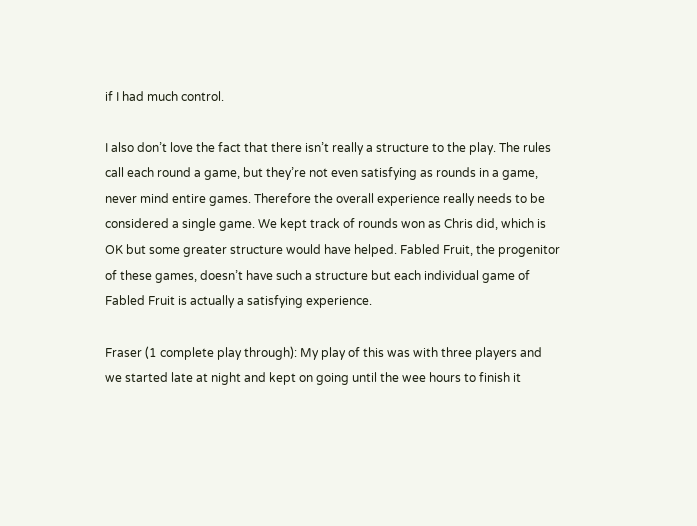if I had much control.

I also don’t love the fact that there isn’t really a structure to the play. The rules call each round a game, but they’re not even satisfying as rounds in a game, never mind entire games. Therefore the overall experience really needs to be considered a single game. We kept track of rounds won as Chris did, which is OK but some greater structure would have helped. Fabled Fruit, the progenitor of these games, doesn’t have such a structure but each individual game of Fabled Fruit is actually a satisfying experience.

Fraser (1 complete play through): My play of this was with three players and we started late at night and kept on going until the wee hours to finish it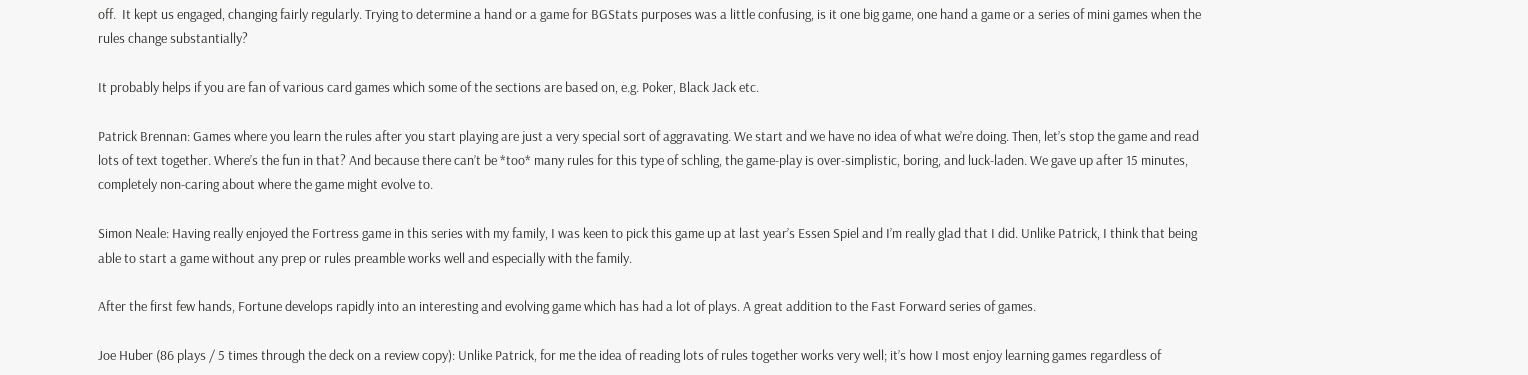off.  It kept us engaged, changing fairly regularly. Trying to determine a hand or a game for BGStats purposes was a little confusing, is it one big game, one hand a game or a series of mini games when the rules change substantially?

It probably helps if you are fan of various card games which some of the sections are based on, e.g. Poker, Black Jack etc.

Patrick Brennan: Games where you learn the rules after you start playing are just a very special sort of aggravating. We start and we have no idea of what we’re doing. Then, let’s stop the game and read lots of text together. Where’s the fun in that? And because there can’t be *too* many rules for this type of schling, the game-play is over-simplistic, boring, and luck-laden. We gave up after 15 minutes, completely non-caring about where the game might evolve to.

Simon Neale: Having really enjoyed the Fortress game in this series with my family, I was keen to pick this game up at last year’s Essen Spiel and I’m really glad that I did. Unlike Patrick, I think that being able to start a game without any prep or rules preamble works well and especially with the family.

After the first few hands, Fortune develops rapidly into an interesting and evolving game which has had a lot of plays. A great addition to the Fast Forward series of games.

Joe Huber (86 plays / 5 times through the deck on a review copy): Unlike Patrick, for me the idea of reading lots of rules together works very well; it’s how I most enjoy learning games regardless of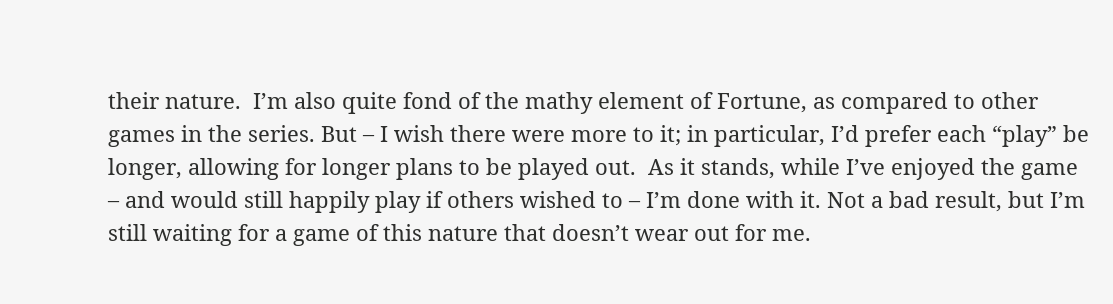their nature.  I’m also quite fond of the mathy element of Fortune, as compared to other games in the series. But – I wish there were more to it; in particular, I’d prefer each “play” be longer, allowing for longer plans to be played out.  As it stands, while I’ve enjoyed the game – and would still happily play if others wished to – I’m done with it. Not a bad result, but I’m still waiting for a game of this nature that doesn’t wear out for me.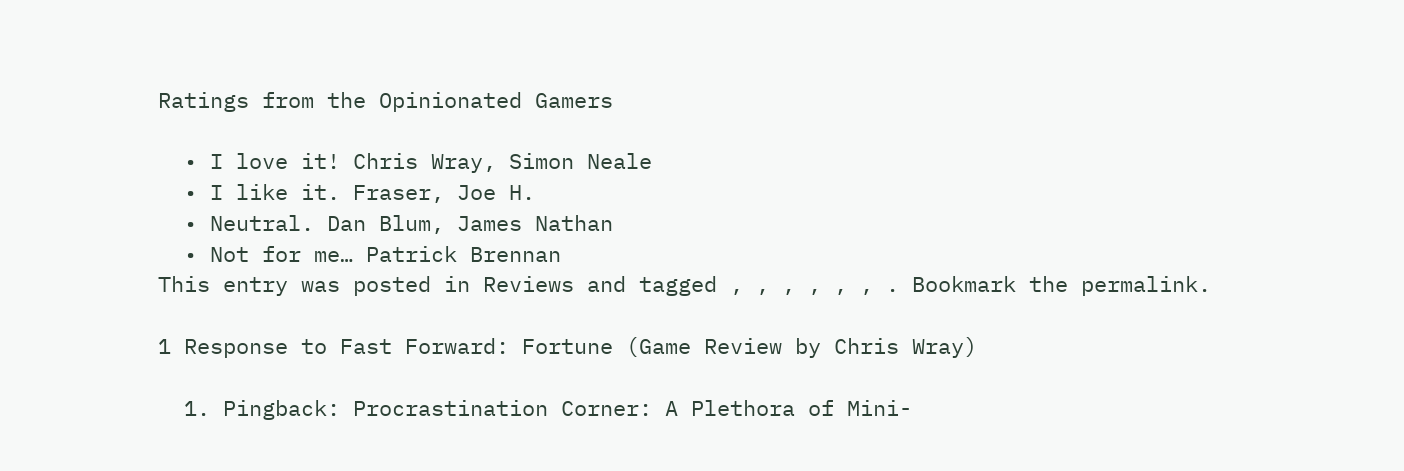Ratings from the Opinionated Gamers

  • I love it! Chris Wray, Simon Neale
  • I like it. Fraser, Joe H.
  • Neutral. Dan Blum, James Nathan
  • Not for me… Patrick Brennan
This entry was posted in Reviews and tagged , , , , , , . Bookmark the permalink.

1 Response to Fast Forward: Fortune (Game Review by Chris Wray)

  1. Pingback: Procrastination Corner: A Plethora of Mini-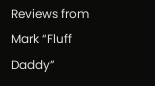Reviews from Mark “Fluff Daddy”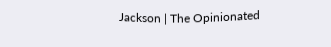Jackson | The Opinionated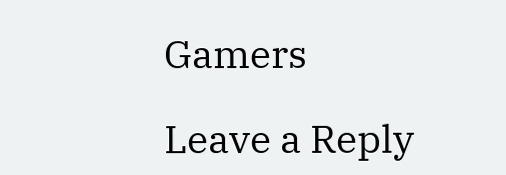Gamers

Leave a Reply